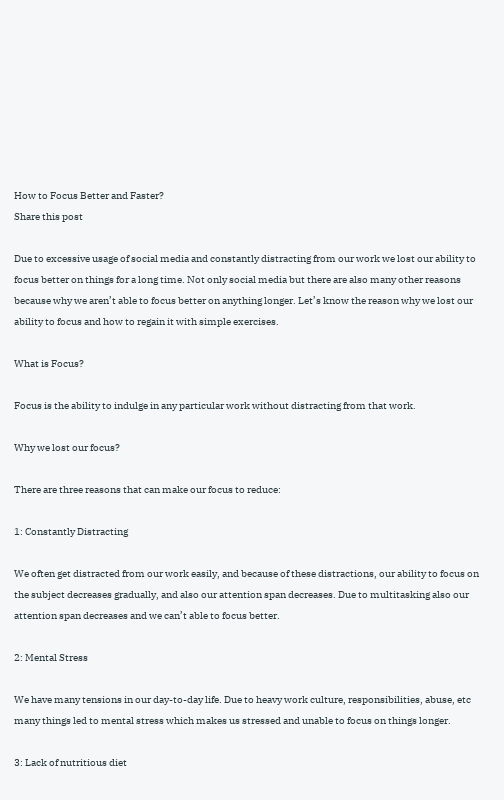How to Focus Better and Faster?
Share this post

Due to excessive usage of social media and constantly distracting from our work we lost our ability to focus better on things for a long time. Not only social media but there are also many other reasons because why we aren’t able to focus better on anything longer. Let’s know the reason why we lost our ability to focus and how to regain it with simple exercises.

What is Focus?

Focus is the ability to indulge in any particular work without distracting from that work.

Why we lost our focus?

There are three reasons that can make our focus to reduce:

1: Constantly Distracting

We often get distracted from our work easily, and because of these distractions, our ability to focus on the subject decreases gradually, and also our attention span decreases. Due to multitasking also our attention span decreases and we can’t able to focus better.

2: Mental Stress

We have many tensions in our day-to-day life. Due to heavy work culture, responsibilities, abuse, etc many things led to mental stress which makes us stressed and unable to focus on things longer.

3: Lack of nutritious diet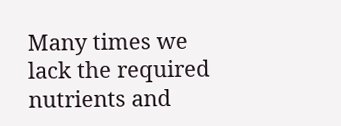Many times we lack the required nutrients and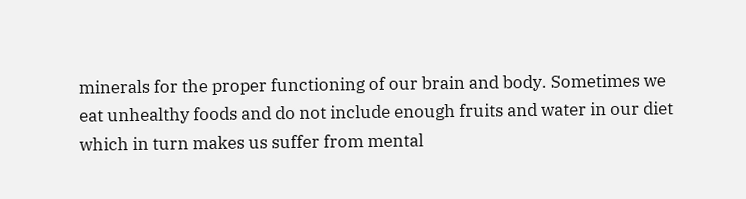minerals for the proper functioning of our brain and body. Sometimes we eat unhealthy foods and do not include enough fruits and water in our diet which in turn makes us suffer from mental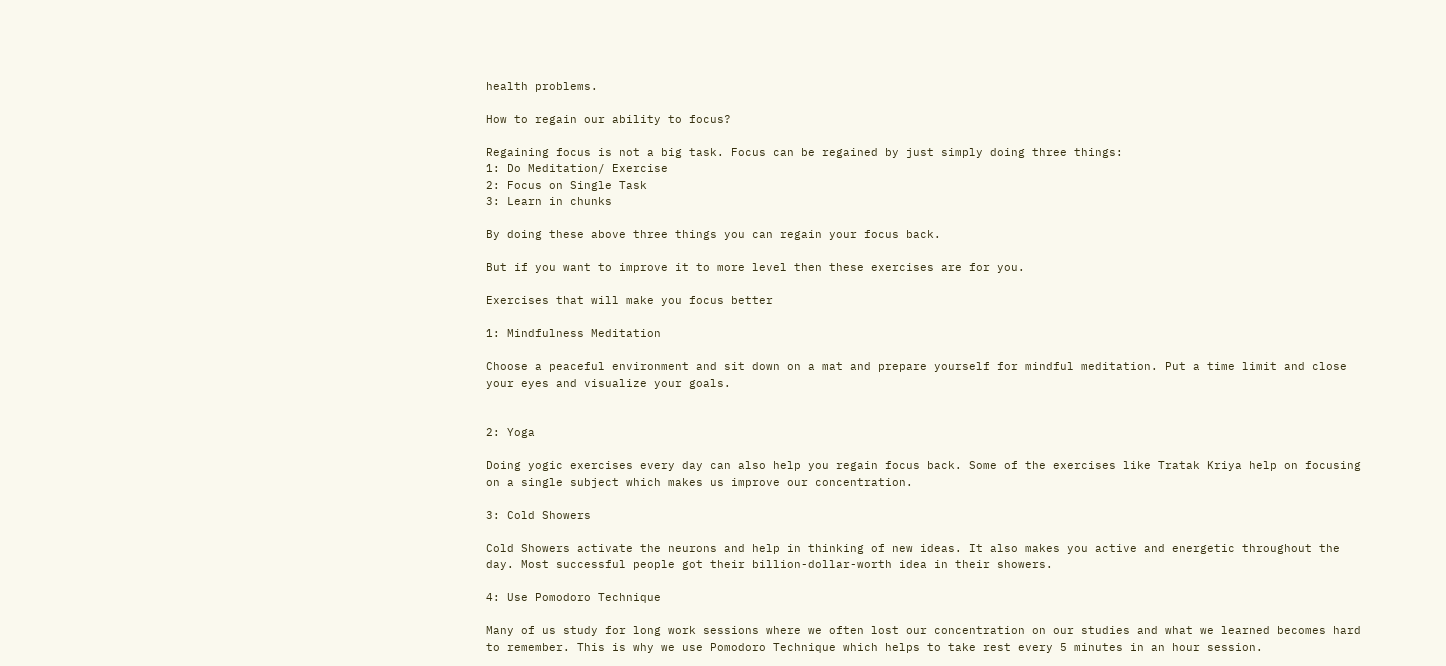health problems.

How to regain our ability to focus?

Regaining focus is not a big task. Focus can be regained by just simply doing three things:
1: Do Meditation/ Exercise
2: Focus on Single Task
3: Learn in chunks

By doing these above three things you can regain your focus back.

But if you want to improve it to more level then these exercises are for you.

Exercises that will make you focus better

1: Mindfulness Meditation

Choose a peaceful environment and sit down on a mat and prepare yourself for mindful meditation. Put a time limit and close your eyes and visualize your goals.


2: Yoga

Doing yogic exercises every day can also help you regain focus back. Some of the exercises like Tratak Kriya help on focusing on a single subject which makes us improve our concentration.

3: Cold Showers

Cold Showers activate the neurons and help in thinking of new ideas. It also makes you active and energetic throughout the day. Most successful people got their billion-dollar-worth idea in their showers.

4: Use Pomodoro Technique

Many of us study for long work sessions where we often lost our concentration on our studies and what we learned becomes hard to remember. This is why we use Pomodoro Technique which helps to take rest every 5 minutes in an hour session.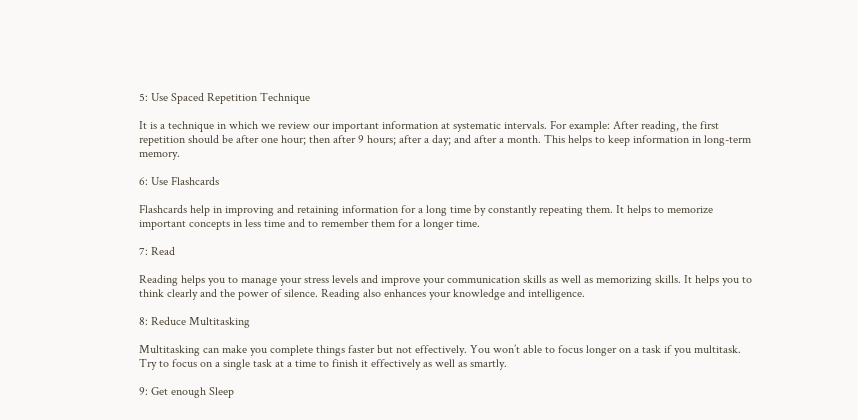5: Use Spaced Repetition Technique

It is a technique in which we review our important information at systematic intervals. For example: After reading, the first repetition should be after one hour; then after 9 hours; after a day; and after a month. This helps to keep information in long-term memory.

6: Use Flashcards

Flashcards help in improving and retaining information for a long time by constantly repeating them. It helps to memorize important concepts in less time and to remember them for a longer time.

7: Read

Reading helps you to manage your stress levels and improve your communication skills as well as memorizing skills. It helps you to think clearly and the power of silence. Reading also enhances your knowledge and intelligence.

8: Reduce Multitasking

Multitasking can make you complete things faster but not effectively. You won’t able to focus longer on a task if you multitask. Try to focus on a single task at a time to finish it effectively as well as smartly.

9: Get enough Sleep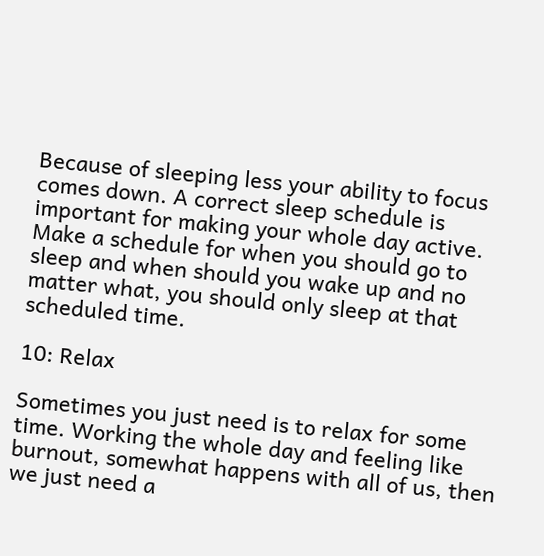Because of sleeping less your ability to focus comes down. A correct sleep schedule is important for making your whole day active. Make a schedule for when you should go to sleep and when should you wake up and no matter what, you should only sleep at that scheduled time.

10: Relax

Sometimes you just need is to relax for some time. Working the whole day and feeling like burnout, somewhat happens with all of us, then we just need a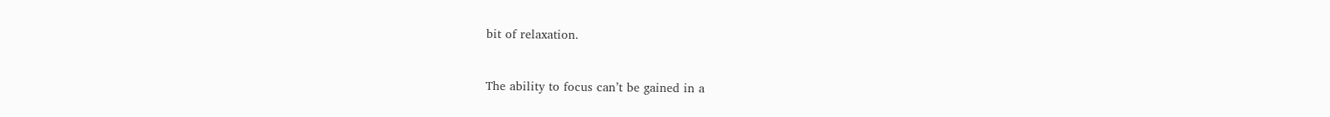bit of relaxation.


The ability to focus can’t be gained in a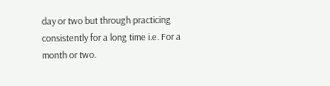day or two but through practicing consistently for a long time i.e. For a month or two.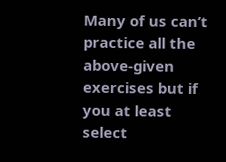Many of us can’t practice all the above-given exercises but if you at least select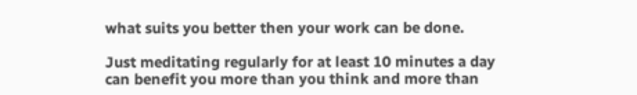what suits you better then your work can be done.

Just meditating regularly for at least 10 minutes a day can benefit you more than you think and more than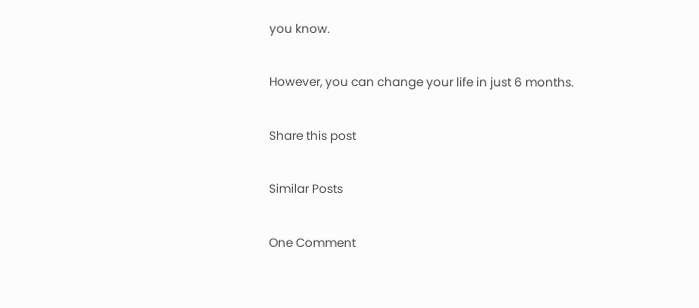you know.

However, you can change your life in just 6 months.

Share this post

Similar Posts

One Comment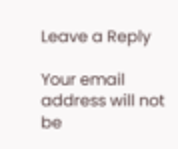Leave a Reply

Your email address will not be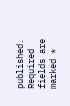published. Required fields are marked *